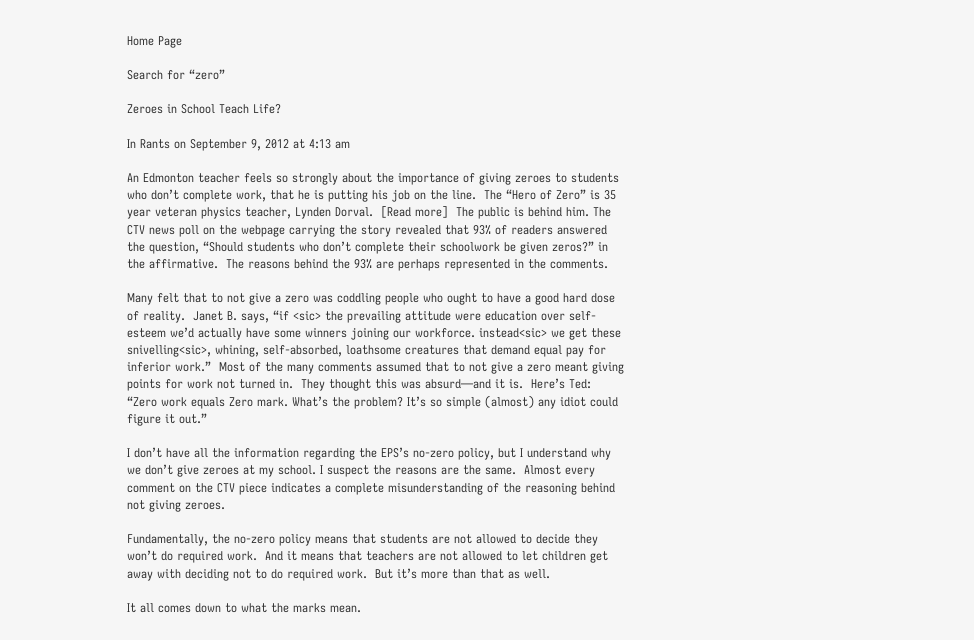Home Page

Search for “zero”

Zeroes in School Teach Life?

In Rants on September 9, 2012 at 4:13 am

An Edmonton teacher feels so strongly about the importance of giving zeroes to students who don’t complete work, that he is putting his job on the line.  The “Hero of Zero” is 35 year veteran physics teacher, Lynden Dorval.  [Read more]  The public is behind him. The CTV news poll on the webpage carrying the story revealed that 93% of readers answered the question, “Should students who don’t complete their schoolwork be given zeros?” in the affirmative.  The reasons behind the 93% are perhaps represented in the comments.

Many felt that to not give a zero was coddling people who ought to have a good hard dose of reality.  Janet B. says, “if <sic> the prevailing attitude were education over self-esteem we’d actually have some winners joining our workforce. instead<sic> we get these snivelling<sic>, whining, self-absorbed, loathsome creatures that demand equal pay for inferior work.”  Most of the many comments assumed that to not give a zero meant giving points for work not turned in.  They thought this was absurd—and it is.  Here’s Ted: “Zero work equals Zero mark. What’s the problem? It’s so simple (almost) any idiot could figure it out.”

I don’t have all the information regarding the EPS’s no-zero policy, but I understand why we don’t give zeroes at my school. I suspect the reasons are the same.  Almost every comment on the CTV piece indicates a complete misunderstanding of the reasoning behind not giving zeroes.

Fundamentally, the no-zero policy means that students are not allowed to decide they won’t do required work.  And it means that teachers are not allowed to let children get away with deciding not to do required work.  But it’s more than that as well.

It all comes down to what the marks mean.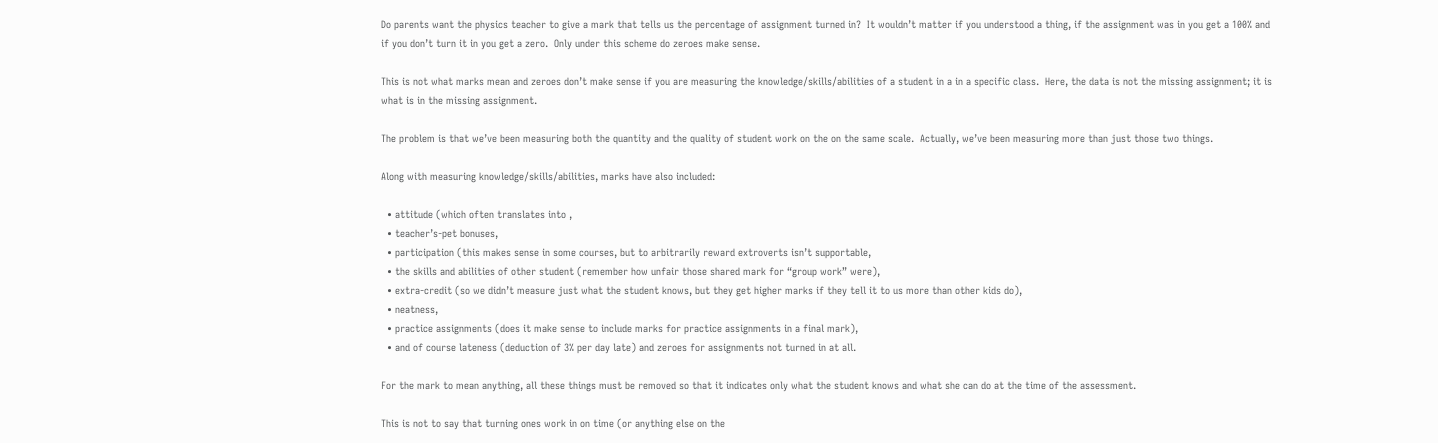Do parents want the physics teacher to give a mark that tells us the percentage of assignment turned in?  It wouldn’t matter if you understood a thing, if the assignment was in you get a 100% and if you don’t turn it in you get a zero.  Only under this scheme do zeroes make sense.

This is not what marks mean and zeroes don’t make sense if you are measuring the knowledge/skills/abilities of a student in a in a specific class.  Here, the data is not the missing assignment; it is what is in the missing assignment.

The problem is that we’ve been measuring both the quantity and the quality of student work on the on the same scale.  Actually, we’ve been measuring more than just those two things.

Along with measuring knowledge/skills/abilities, marks have also included:

  • attitude (which often translates into ,
  • teacher’s-pet bonuses,
  • participation (this makes sense in some courses, but to arbitrarily reward extroverts isn’t supportable,
  • the skills and abilities of other student (remember how unfair those shared mark for “group work” were),
  • extra-credit (so we didn’t measure just what the student knows, but they get higher marks if they tell it to us more than other kids do),
  • neatness,
  • practice assignments (does it make sense to include marks for practice assignments in a final mark),
  • and of course lateness (deduction of 3% per day late) and zeroes for assignments not turned in at all.

For the mark to mean anything, all these things must be removed so that it indicates only what the student knows and what she can do at the time of the assessment.

This is not to say that turning ones work in on time (or anything else on the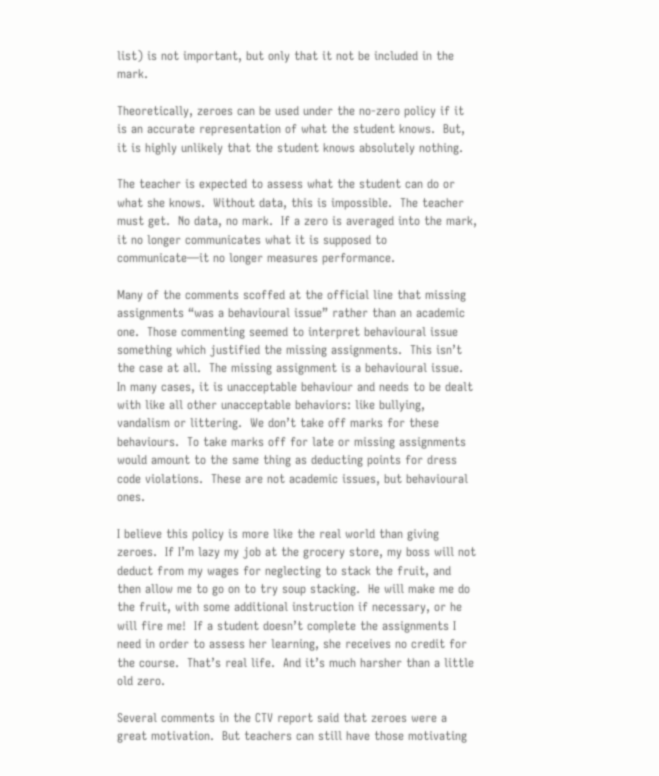list) is not important, but only that it not be included in the mark.

Theoretically, zeroes can be used under the no-zero policy if it is an accurate representation of what the student knows.  But, it is highly unlikely that the student knows absolutely nothing.

The teacher is expected to assess what the student can do or what she knows.  Without data, this is impossible.  The teacher must get.  No data, no mark.  If a zero is averaged into the mark, it no longer communicates what it is supposed to communicate—it no longer measures performance.

Many of the comments scoffed at the official line that missing assignments “was a behavioural issue” rather than an academic one.  Those commenting seemed to interpret behavioural issue something which justified the missing assignments.  This isn’t the case at all.  The missing assignment is a behavioural issue.  In many cases, it is unacceptable behaviour and needs to be dealt with like all other unacceptable behaviors: like bullying, vandalism or littering.  We don’t take off marks for these behaviours.  To take marks off for late or missing assignments would amount to the same thing as deducting points for dress code violations.  These are not academic issues, but behavioural ones.

I believe this policy is more like the real world than giving zeroes.  If I’m lazy my job at the grocery store, my boss will not deduct from my wages for neglecting to stack the fruit, and then allow me to go on to try soup stacking.  He will make me do the fruit, with some additional instruction if necessary, or he will fire me!  If a student doesn’t complete the assignments I need in order to assess her learning, she receives no credit for the course.  That’s real life.  And it’s much harsher than a little old zero.

Several comments in the CTV report said that zeroes were a great motivation.  But teachers can still have those motivating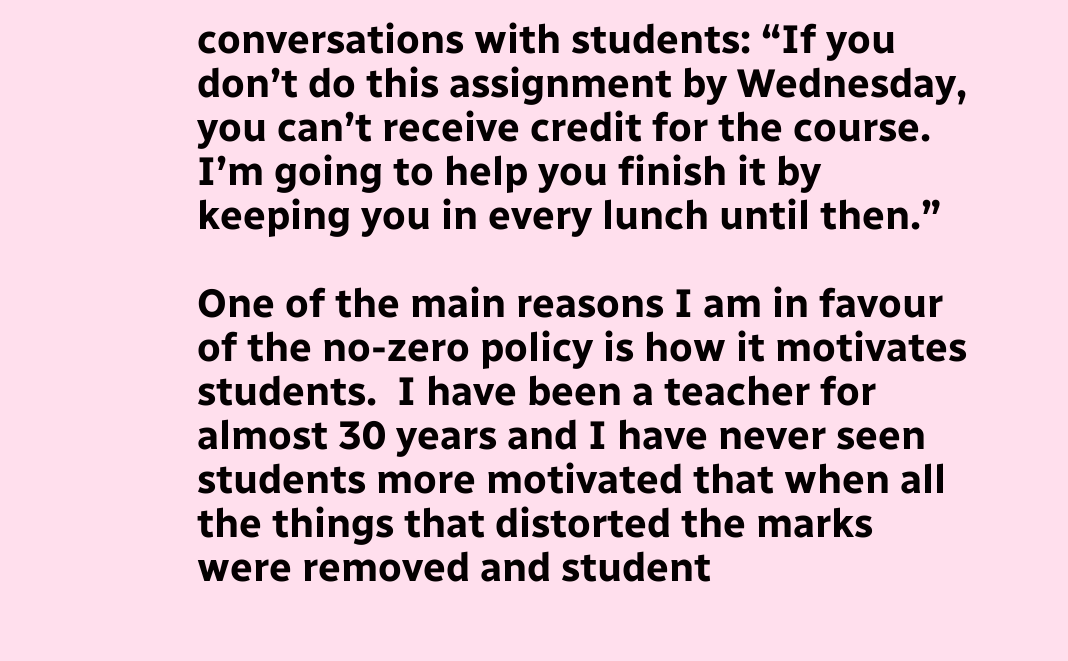conversations with students: “If you don’t do this assignment by Wednesday, you can’t receive credit for the course.  I’m going to help you finish it by keeping you in every lunch until then.”

One of the main reasons I am in favour of the no-zero policy is how it motivates students.  I have been a teacher for almost 30 years and I have never seen students more motivated that when all the things that distorted the marks were removed and student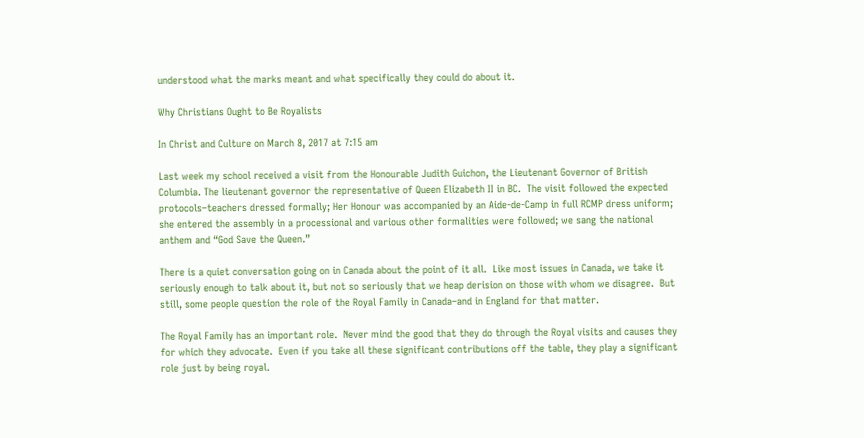understood what the marks meant and what specifically they could do about it.

Why Christians Ought to Be Royalists

In Christ and Culture on March 8, 2017 at 7:15 am

Last week my school received a visit from the Honourable Judith Guichon, the Lieutenant Governor of British Columbia. The lieutenant governor the representative of Queen Elizabeth II in BC.  The visit followed the expected protocols–teachers dressed formally; Her Honour was accompanied by an Aide-de-Camp in full RCMP dress uniform; she entered the assembly in a processional and various other formalities were followed; we sang the national anthem and “God Save the Queen.”

There is a quiet conversation going on in Canada about the point of it all.  Like most issues in Canada, we take it seriously enough to talk about it, but not so seriously that we heap derision on those with whom we disagree.  But still, some people question the role of the Royal Family in Canada–and in England for that matter.

The Royal Family has an important role.  Never mind the good that they do through the Royal visits and causes they for which they advocate.  Even if you take all these significant contributions off the table, they play a significant role just by being royal.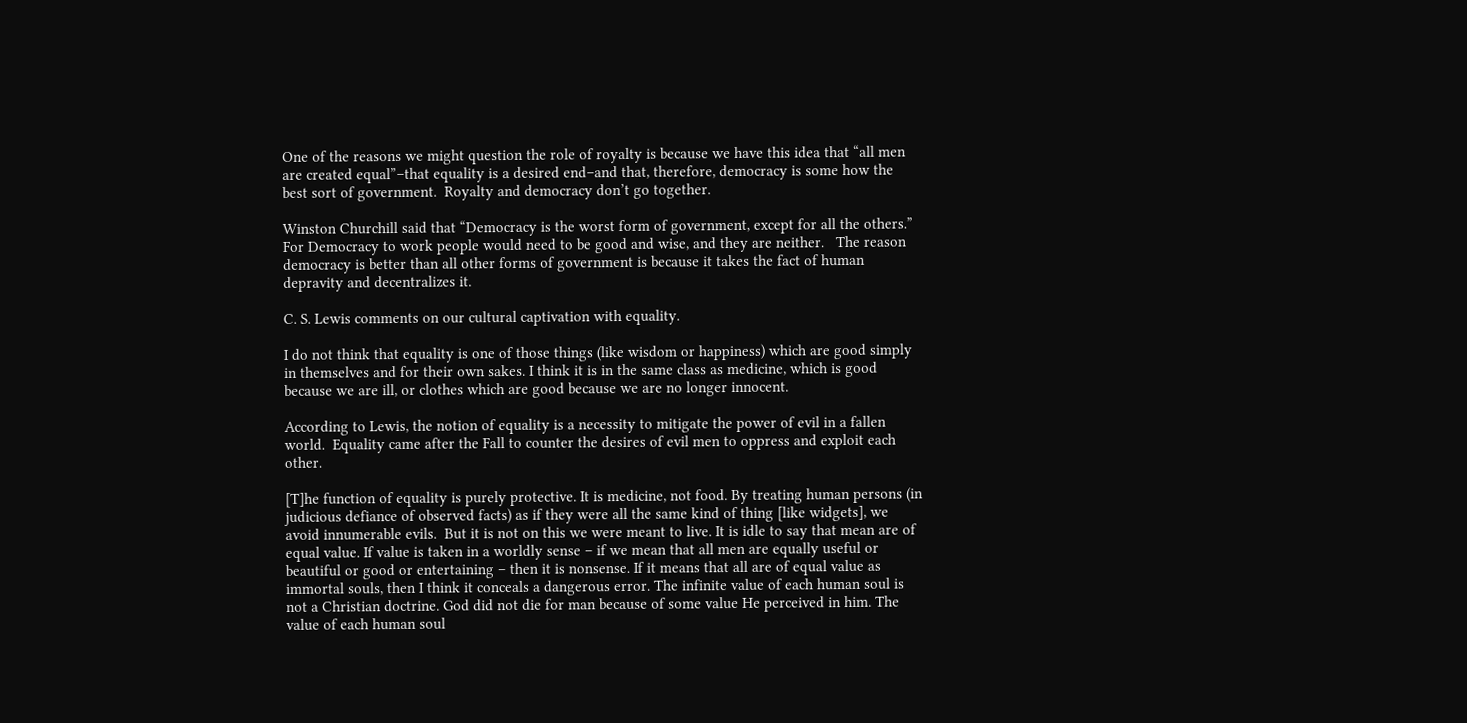One of the reasons we might question the role of royalty is because we have this idea that “all men are created equal”–that equality is a desired end–and that, therefore, democracy is some how the best sort of government.  Royalty and democracy don’t go together.

Winston Churchill said that “Democracy is the worst form of government, except for all the others.”  For Democracy to work people would need to be good and wise, and they are neither.   The reason democracy is better than all other forms of government is because it takes the fact of human depravity and decentralizes it.

C. S. Lewis comments on our cultural captivation with equality.

I do not think that equality is one of those things (like wisdom or happiness) which are good simply in themselves and for their own sakes. I think it is in the same class as medicine, which is good because we are ill, or clothes which are good because we are no longer innocent.

According to Lewis, the notion of equality is a necessity to mitigate the power of evil in a fallen world.  Equality came after the Fall to counter the desires of evil men to oppress and exploit each other.

[T]he function of equality is purely protective. It is medicine, not food. By treating human persons (in judicious defiance of observed facts) as if they were all the same kind of thing [like widgets], we avoid innumerable evils.  But it is not on this we were meant to live. It is idle to say that mean are of equal value. If value is taken in a worldly sense – if we mean that all men are equally useful or beautiful or good or entertaining – then it is nonsense. If it means that all are of equal value as immortal souls, then I think it conceals a dangerous error. The infinite value of each human soul is not a Christian doctrine. God did not die for man because of some value He perceived in him. The value of each human soul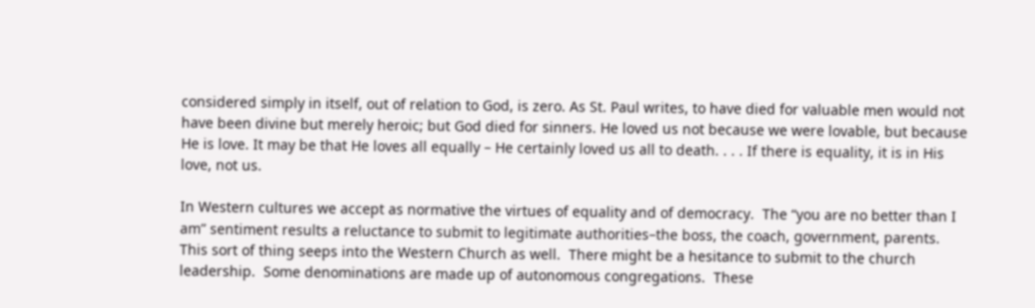considered simply in itself, out of relation to God, is zero. As St. Paul writes, to have died for valuable men would not have been divine but merely heroic; but God died for sinners. He loved us not because we were lovable, but because He is love. It may be that He loves all equally – He certainly loved us all to death. . . . If there is equality, it is in His love, not us.

In Western cultures we accept as normative the virtues of equality and of democracy.  The “you are no better than I am” sentiment results a reluctance to submit to legitimate authorities–the boss, the coach, government, parents.   This sort of thing seeps into the Western Church as well.  There might be a hesitance to submit to the church leadership.  Some denominations are made up of autonomous congregations.  These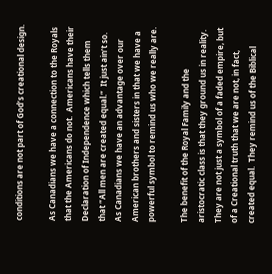conditions are not part of God’s creational design.

As Canadians we have a connection to the Royals that the Americans do not.  Americans have their Declaration of Independence which tells them that “All men are created equal.”  It just ain’t so.  As Canadians we have an advantage over our American brothers and sisters in that we have a powerful symbol to remind us who we really are.

The benefit of the Royal Family and the aristocratic class is that they ground us in reality.  They are not just a symbol of a faded empire, but of a Creational truth that we are not, in fact, created equal.  They remind us of the Biblical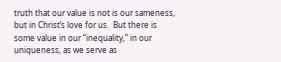truth that our value is not is our sameness, but in Christ’s love for us.  But there is some value in our “inequality,” in our uniqueness, as we serve as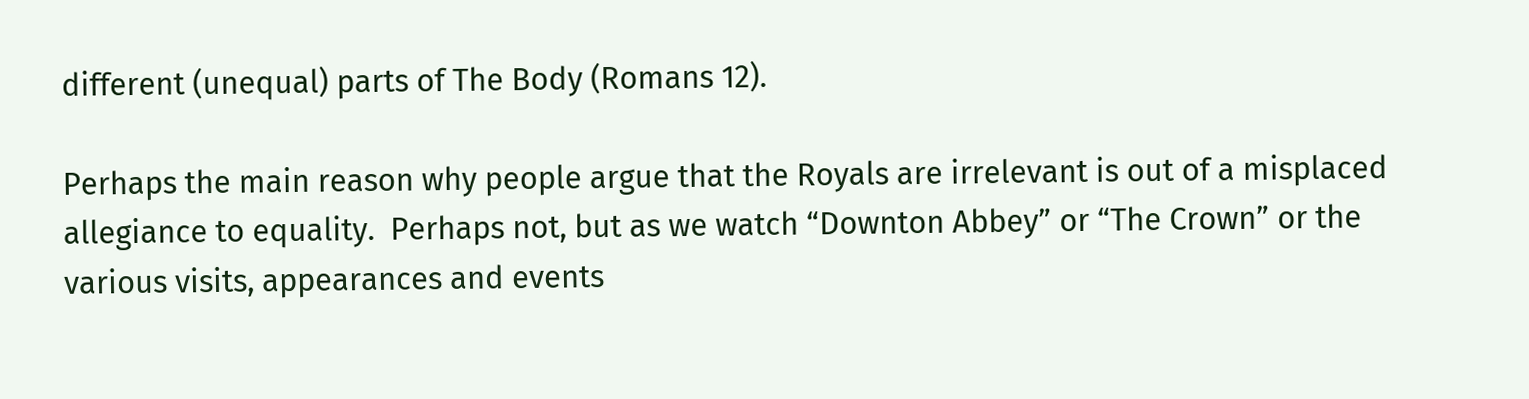different (unequal) parts of The Body (Romans 12).

Perhaps the main reason why people argue that the Royals are irrelevant is out of a misplaced allegiance to equality.  Perhaps not, but as we watch “Downton Abbey” or “The Crown” or the various visits, appearances and events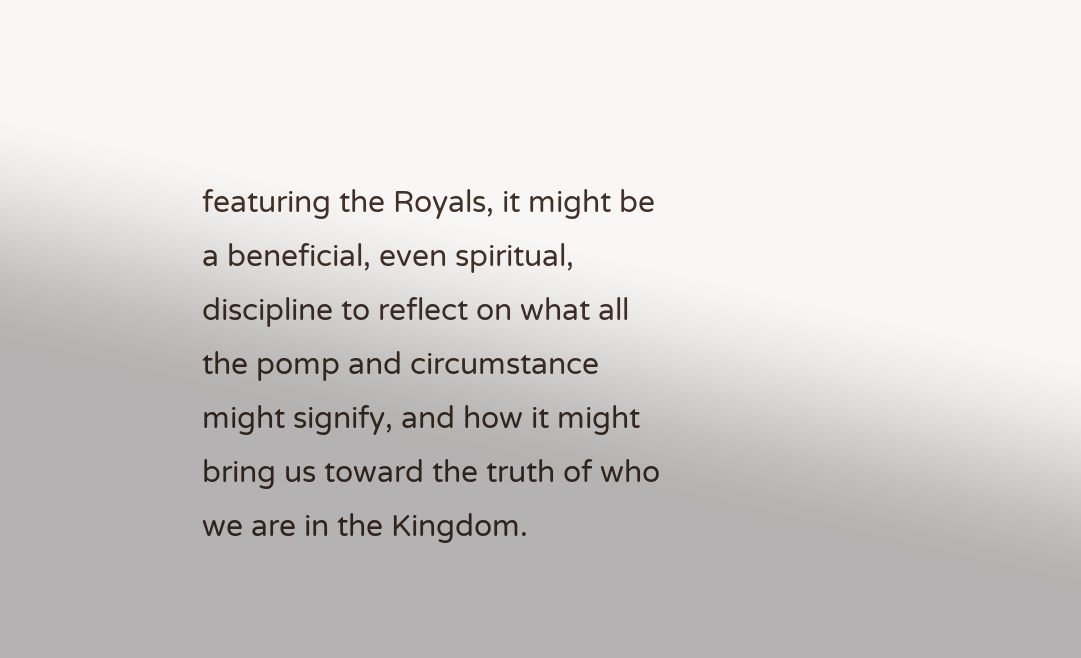featuring the Royals, it might be a beneficial, even spiritual, discipline to reflect on what all the pomp and circumstance might signify, and how it might bring us toward the truth of who we are in the Kingdom.